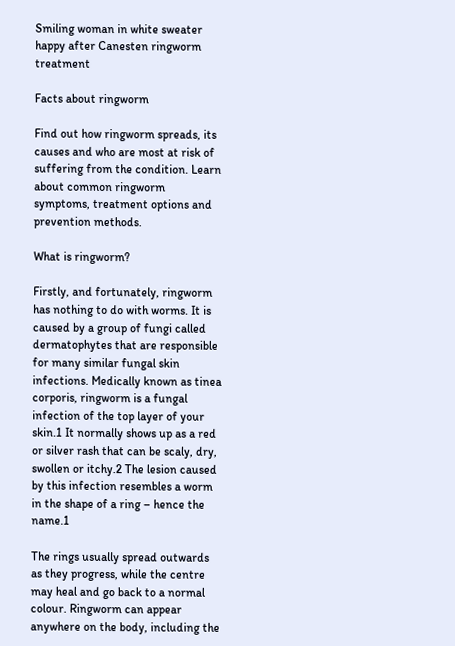Smiling woman in white sweater happy after Canesten ringworm treatment

Facts about ringworm

Find out how ringworm spreads, its causes and who are most at risk of suffering from the condition. Learn about common ringworm symptoms, treatment options and prevention methods.

What is ringworm?

Firstly, and fortunately, ringworm has nothing to do with worms. It is caused by a group of fungi called dermatophytes that are responsible for many similar fungal skin infections. Medically known as tinea corporis, ringworm is a fungal infection of the top layer of your skin.1 It normally shows up as a red or silver rash that can be scaly, dry, swollen or itchy.2 The lesion caused by this infection resembles a worm in the shape of a ring – hence the name.1

The rings usually spread outwards as they progress, while the centre may heal and go back to a normal colour. Ringworm can appear anywhere on the body, including the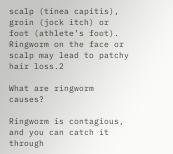scalp (tinea capitis), groin (jock itch) or foot (athlete’s foot). Ringworm on the face or scalp may lead to patchy hair loss.2

What are ringworm causes?

Ringworm is contagious, and you can catch it through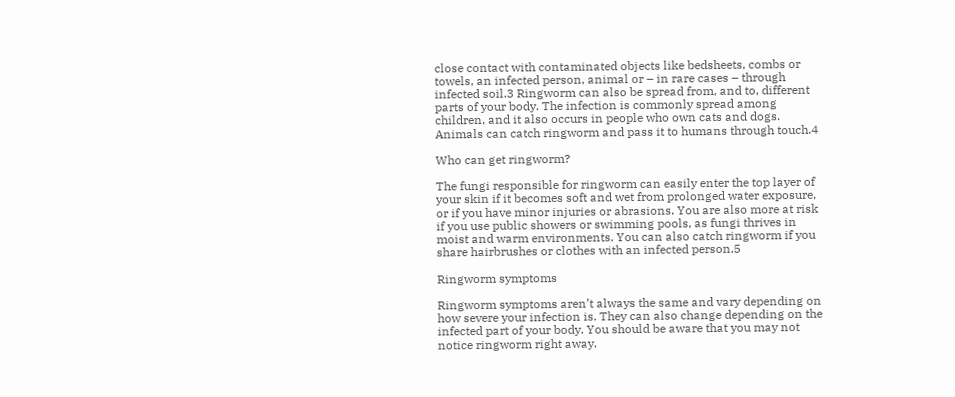close contact with contaminated objects like bedsheets, combs or towels, an infected person, animal or – in rare cases – through infected soil.3 Ringworm can also be spread from, and to, different parts of your body. The infection is commonly spread among children, and it also occurs in people who own cats and dogs. Animals can catch ringworm and pass it to humans through touch.4

Who can get ringworm?

The fungi responsible for ringworm can easily enter the top layer of your skin if it becomes soft and wet from prolonged water exposure, or if you have minor injuries or abrasions. You are also more at risk if you use public showers or swimming pools, as fungi thrives in moist and warm environments. You can also catch ringworm if you share hairbrushes or clothes with an infected person.5

Ringworm symptoms

Ringworm symptoms aren’t always the same and vary depending on how severe your infection is. They can also change depending on the infected part of your body. You should be aware that you may not notice ringworm right away.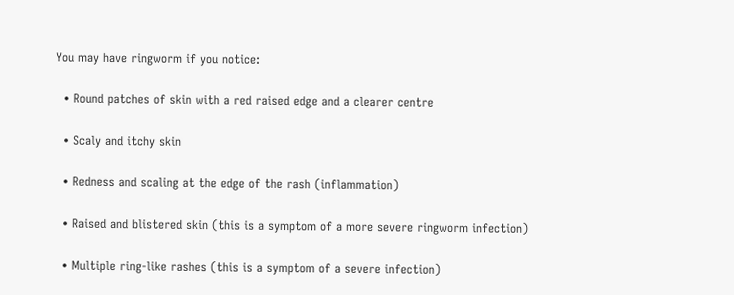You may have ringworm if you notice:

  • Round patches of skin with a red raised edge and a clearer centre

  • Scaly and itchy skin

  • Redness and scaling at the edge of the rash (inflammation)

  • Raised and blistered skin (this is a symptom of a more severe ringworm infection)

  • Multiple ring-like rashes (this is a symptom of a severe infection)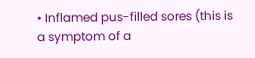• Inflamed pus-filled sores (this is a symptom of a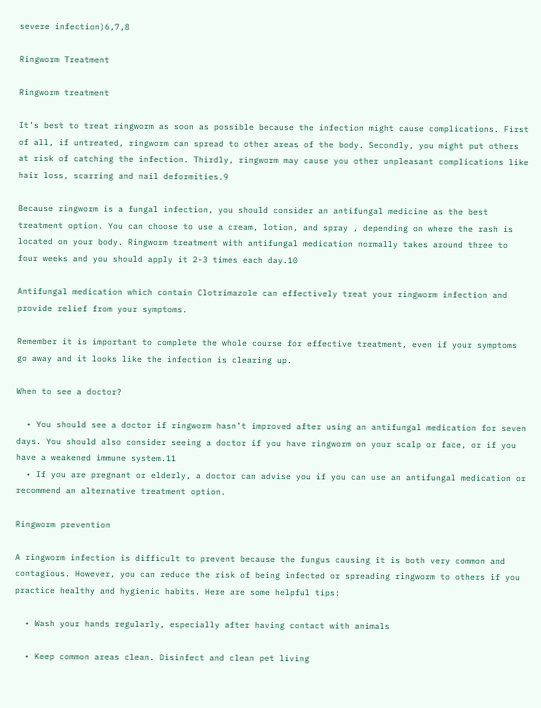severe infection)6,7,8

Ringworm Treatment

Ringworm treatment

It’s best to treat ringworm as soon as possible because the infection might cause complications. First of all, if untreated, ringworm can spread to other areas of the body. Secondly, you might put others at risk of catching the infection. Thirdly, ringworm may cause you other unpleasant complications like hair loss, scarring and nail deformities.9

Because ringworm is a fungal infection, you should consider an antifungal medicine as the best treatment option. You can choose to use a cream, lotion, and spray , depending on where the rash is located on your body. Ringworm treatment with antifungal medication normally takes around three to four weeks and you should apply it 2-3 times each day.10

Antifungal medication which contain Clotrimazole can effectively treat your ringworm infection and provide relief from your symptoms.

Remember it is important to complete the whole course for effective treatment, even if your symptoms go away and it looks like the infection is clearing up.

When to see a doctor?

  • You should see a doctor if ringworm hasn’t improved after using an antifungal medication for seven days. You should also consider seeing a doctor if you have ringworm on your scalp or face, or if you have a weakened immune system.11
  • If you are pregnant or elderly, a doctor can advise you if you can use an antifungal medication or recommend an alternative treatment option.

Ringworm prevention

A ringworm infection is difficult to prevent because the fungus causing it is both very common and contagious. However, you can reduce the risk of being infected or spreading ringworm to others if you practice healthy and hygienic habits. Here are some helpful tips:

  • Wash your hands regularly, especially after having contact with animals

  • Keep common areas clean. Disinfect and clean pet living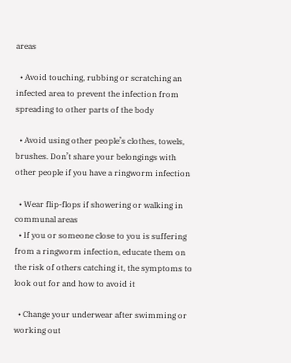areas

  • Avoid touching, rubbing or scratching an infected area to prevent the infection from spreading to other parts of the body

  • Avoid using other people’s clothes, towels, brushes. Don’t share your belongings with other people if you have a ringworm infection

  • Wear flip-flops if showering or walking in communal areas
  • If you or someone close to you is suffering from a ringworm infection, educate them on the risk of others catching it, the symptoms to look out for and how to avoid it

  • Change your underwear after swimming or working out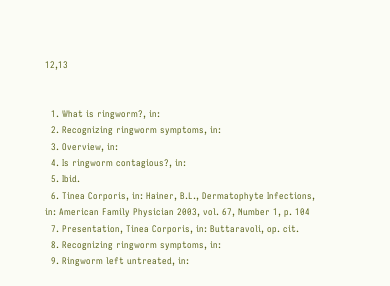12,13


  1. What is ringworm?, in:
  2. Recognizing ringworm symptoms, in:
  3. Overview, in:
  4. Is ringworm contagious?, in:
  5. Ibid.
  6. Tinea Corporis, in: Hainer, B.L., Dermatophyte Infections, in: American Family Physician 2003, vol. 67, Number 1, p. 104
  7. Presentation, Tinea Corporis, in: Buttaravoli, op. cit.
  8. Recognizing ringworm symptoms, in:
  9. Ringworm left untreated, in: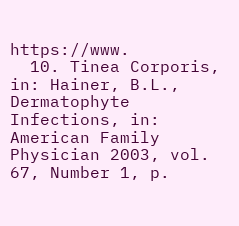https://www.
  10. Tinea Corporis, in: Hainer, B.L., Dermatophyte Infections, in: American Family Physician 2003, vol. 67, Number 1, p.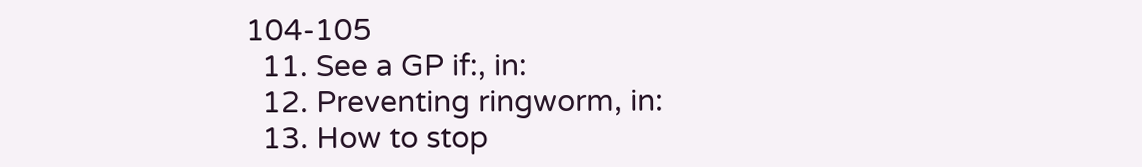104-105
  11. See a GP if:, in:
  12. Preventing ringworm, in:
  13. How to stop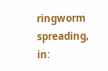ringworm spreading, in: